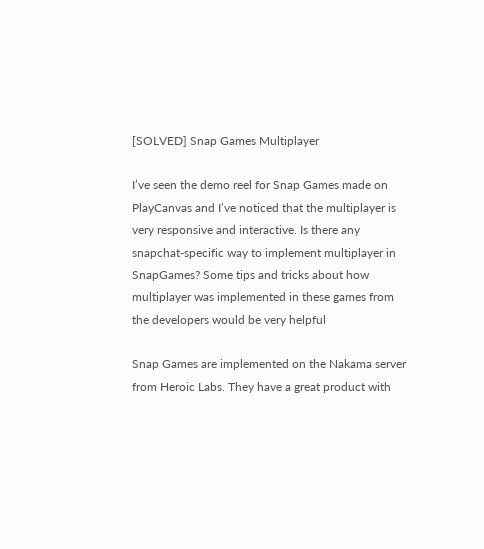[SOLVED] Snap Games Multiplayer

I’ve seen the demo reel for Snap Games made on PlayCanvas and I’ve noticed that the multiplayer is very responsive and interactive. Is there any snapchat-specific way to implement multiplayer in SnapGames? Some tips and tricks about how multiplayer was implemented in these games from the developers would be very helpful

Snap Games are implemented on the Nakama server from Heroic Labs. They have a great product with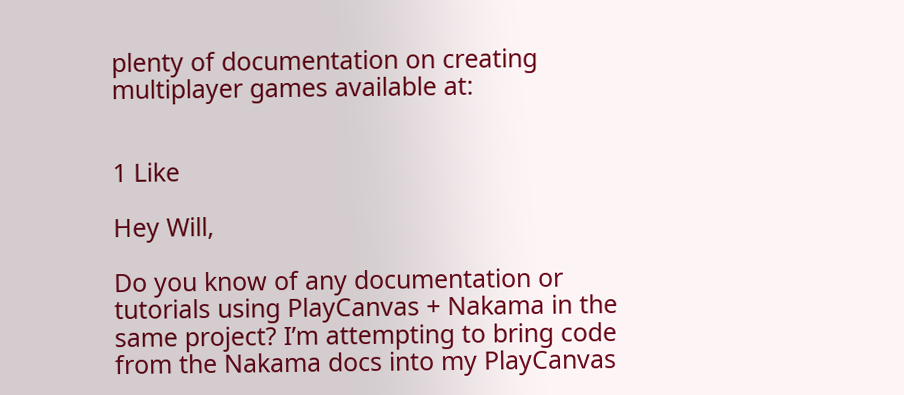plenty of documentation on creating multiplayer games available at:


1 Like

Hey Will,

Do you know of any documentation or tutorials using PlayCanvas + Nakama in the same project? I’m attempting to bring code from the Nakama docs into my PlayCanvas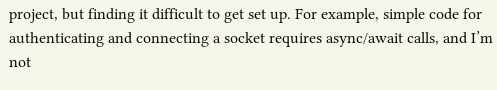project, but finding it difficult to get set up. For example, simple code for authenticating and connecting a socket requires async/await calls, and I’m not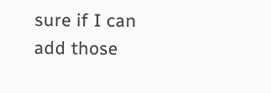sure if I can add those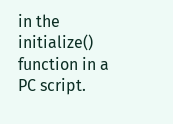in the initialize() function in a PC script.